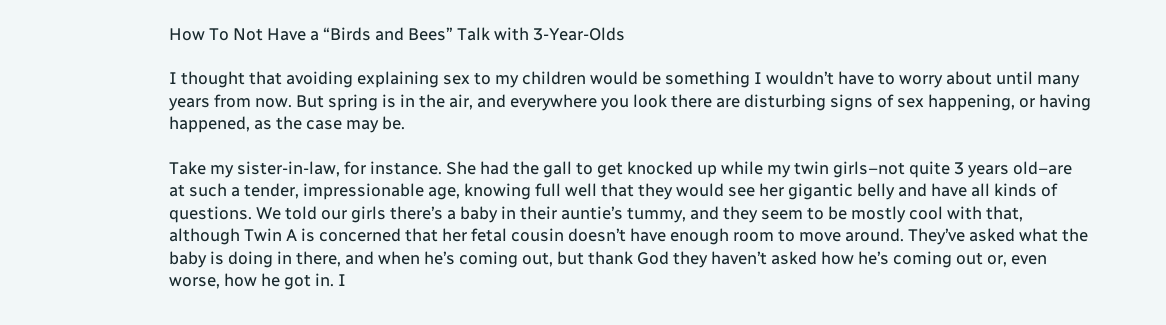How To Not Have a “Birds and Bees” Talk with 3-Year-Olds

I thought that avoiding explaining sex to my children would be something I wouldn’t have to worry about until many years from now. But spring is in the air, and everywhere you look there are disturbing signs of sex happening, or having happened, as the case may be.

Take my sister-in-law, for instance. She had the gall to get knocked up while my twin girls–not quite 3 years old–are at such a tender, impressionable age, knowing full well that they would see her gigantic belly and have all kinds of questions. We told our girls there’s a baby in their auntie’s tummy, and they seem to be mostly cool with that, although Twin A is concerned that her fetal cousin doesn’t have enough room to move around. They’ve asked what the baby is doing in there, and when he’s coming out, but thank God they haven’t asked how he’s coming out or, even worse, how he got in. I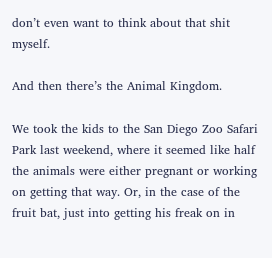don’t even want to think about that shit myself.

And then there’s the Animal Kingdom.

We took the kids to the San Diego Zoo Safari Park last weekend, where it seemed like half the animals were either pregnant or working on getting that way. Or, in the case of the fruit bat, just into getting his freak on in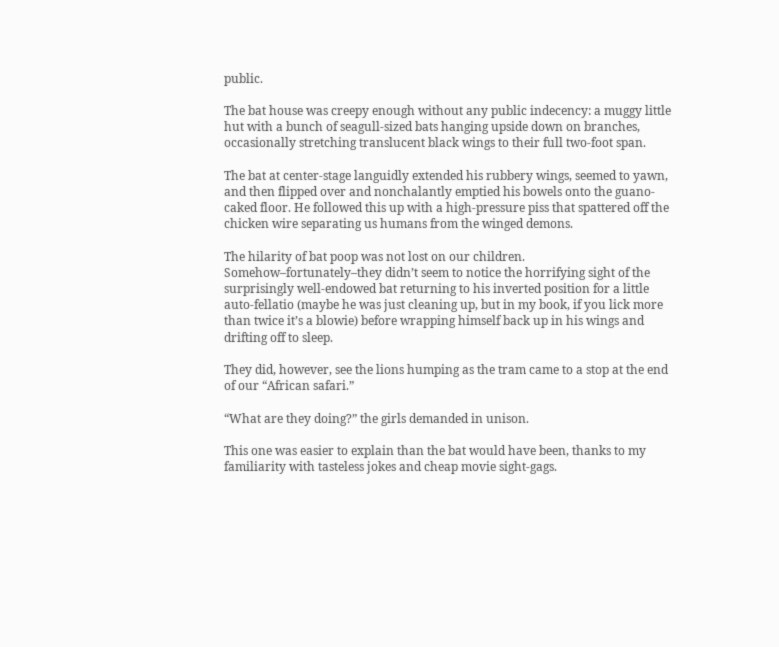public.

The bat house was creepy enough without any public indecency: a muggy little hut with a bunch of seagull-sized bats hanging upside down on branches, occasionally stretching translucent black wings to their full two-foot span.

The bat at center-stage languidly extended his rubbery wings, seemed to yawn, and then flipped over and nonchalantly emptied his bowels onto the guano-caked floor. He followed this up with a high-pressure piss that spattered off the chicken wire separating us humans from the winged demons.

The hilarity of bat poop was not lost on our children. Somehow–fortunately–they didn’t seem to notice the horrifying sight of the surprisingly well-endowed bat returning to his inverted position for a little auto-fellatio (maybe he was just cleaning up, but in my book, if you lick more than twice it’s a blowie) before wrapping himself back up in his wings and drifting off to sleep.

They did, however, see the lions humping as the tram came to a stop at the end of our “African safari.”

“What are they doing?” the girls demanded in unison.

This one was easier to explain than the bat would have been, thanks to my familiarity with tasteless jokes and cheap movie sight-gags.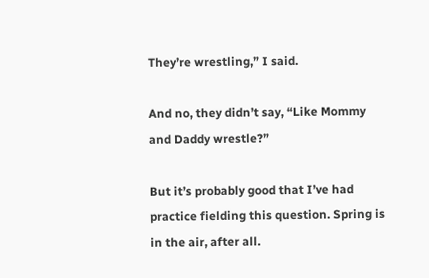They’re wrestling,” I said.

And no, they didn’t say, “Like Mommy and Daddy wrestle?”

But it’s probably good that I’ve had practice fielding this question. Spring is in the air, after all.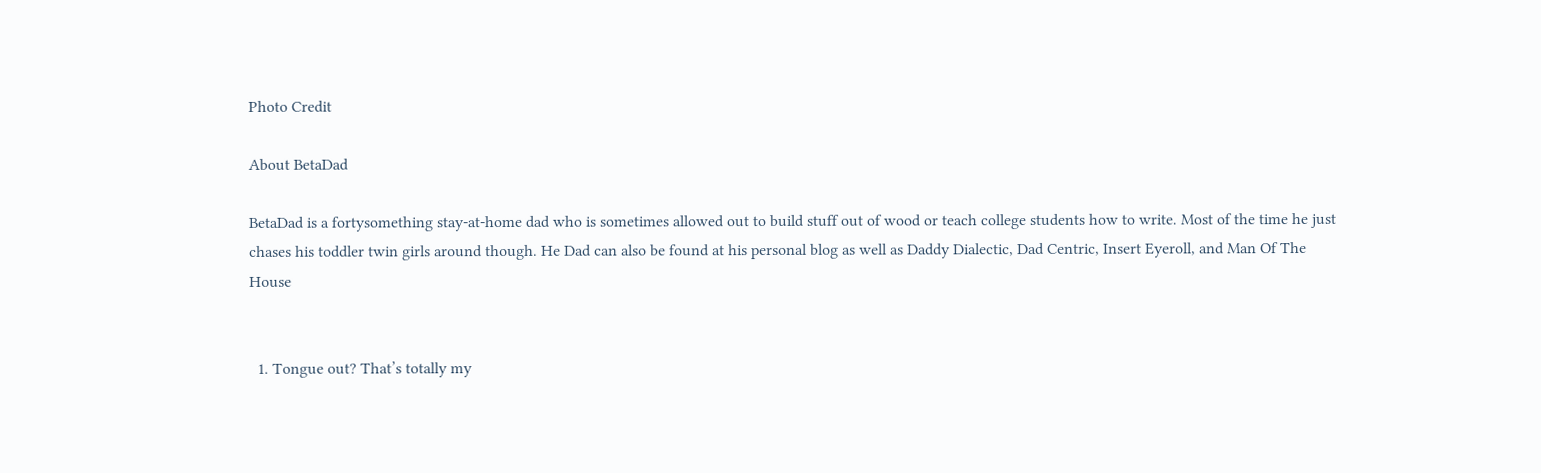Photo Credit

About BetaDad

BetaDad is a fortysomething stay-at-home dad who is sometimes allowed out to build stuff out of wood or teach college students how to write. Most of the time he just chases his toddler twin girls around though. He Dad can also be found at his personal blog as well as Daddy Dialectic, Dad Centric, Insert Eyeroll, and Man Of The House


  1. Tongue out? That’s totally my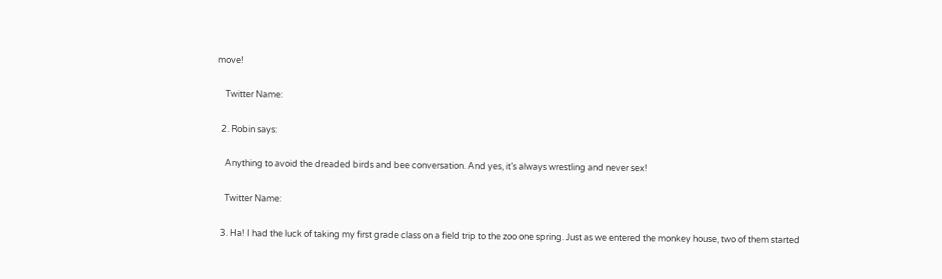move!

    Twitter Name:

  2. Robin says:

    Anything to avoid the dreaded birds and bee conversation. And yes, it’s always wrestling and never sex!

    Twitter Name:

  3. Ha! I had the luck of taking my first grade class on a field trip to the zoo one spring. Just as we entered the monkey house, two of them started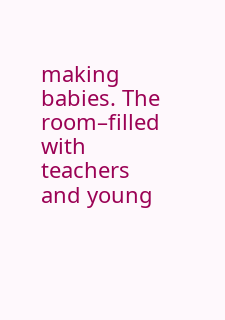making babies. The room–filled with teachers and young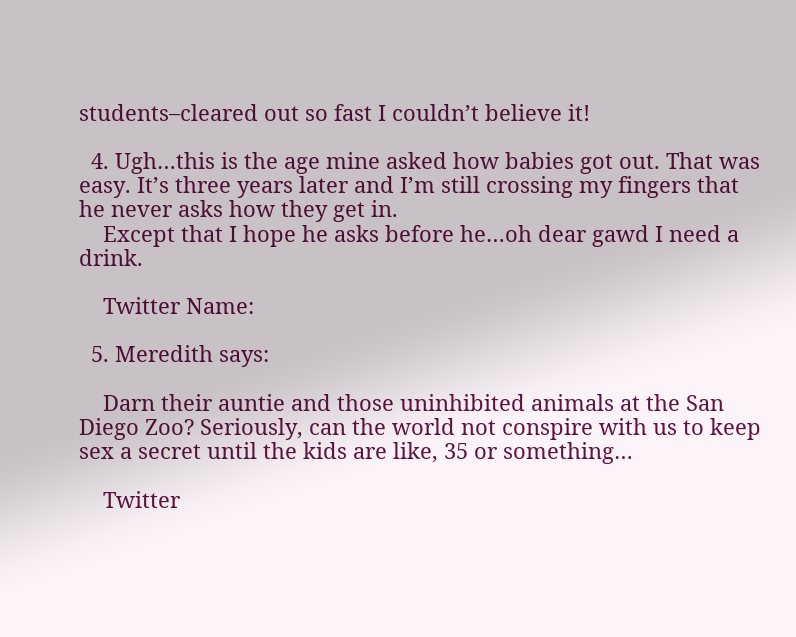students–cleared out so fast I couldn’t believe it!

  4. Ugh…this is the age mine asked how babies got out. That was easy. It’s three years later and I’m still crossing my fingers that he never asks how they get in.
    Except that I hope he asks before he…oh dear gawd I need a drink.

    Twitter Name:

  5. Meredith says:

    Darn their auntie and those uninhibited animals at the San Diego Zoo? Seriously, can the world not conspire with us to keep sex a secret until the kids are like, 35 or something…

    Twitter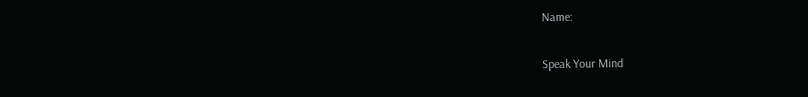Name:

Speak Your Mind